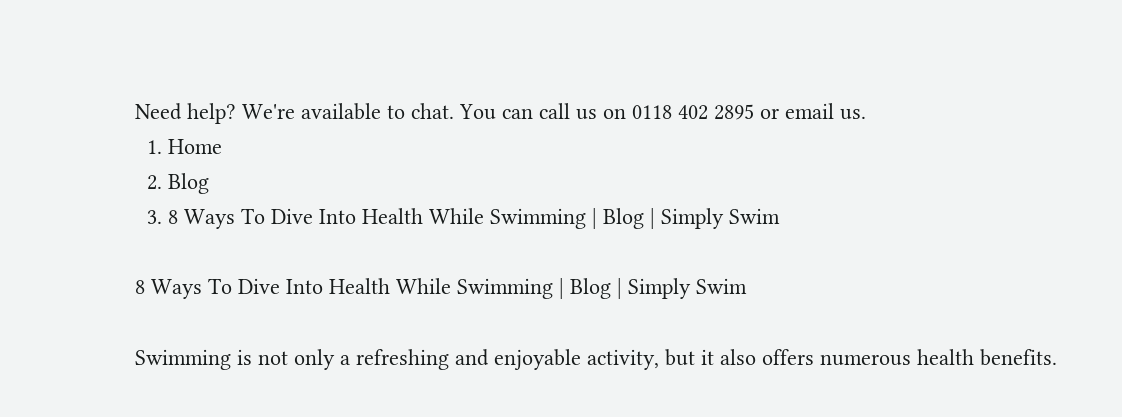Need help? We're available to chat. You can call us on 0118 402 2895 or email us.
  1. Home
  2. Blog
  3. 8 Ways To Dive Into Health While Swimming | Blog | Simply Swim

8 Ways To Dive Into Health While Swimming | Blog | Simply Swim

Swimming is not only a refreshing and enjoyable activity, but it also offers numerous health benefits.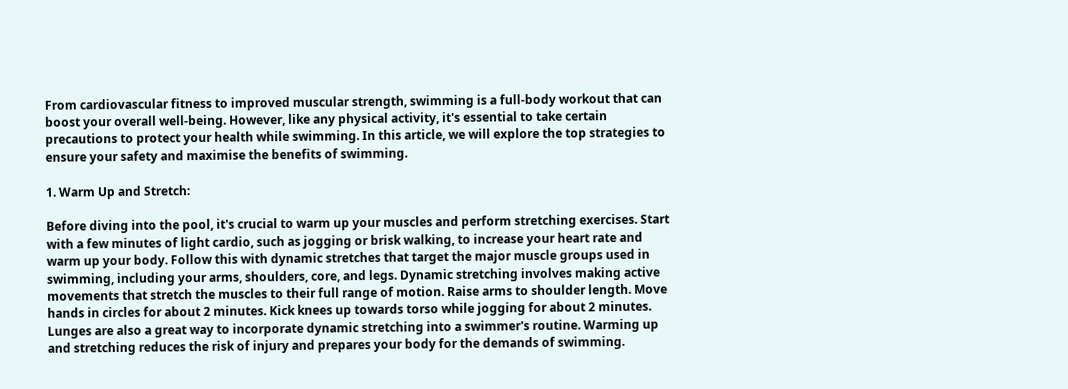From cardiovascular fitness to improved muscular strength, swimming is a full-body workout that can boost your overall well-being. However, like any physical activity, it's essential to take certain precautions to protect your health while swimming. In this article, we will explore the top strategies to ensure your safety and maximise the benefits of swimming.

1. Warm Up and Stretch:

Before diving into the pool, it's crucial to warm up your muscles and perform stretching exercises. Start with a few minutes of light cardio, such as jogging or brisk walking, to increase your heart rate and warm up your body. Follow this with dynamic stretches that target the major muscle groups used in swimming, including your arms, shoulders, core, and legs. Dynamic stretching involves making active movements that stretch the muscles to their full range of motion. Raise arms to shoulder length. Move hands in circles for about 2 minutes. Kick knees up towards torso while jogging for about 2 minutes. Lunges are also a great way to incorporate dynamic stretching into a swimmer's routine. Warming up and stretching reduces the risk of injury and prepares your body for the demands of swimming.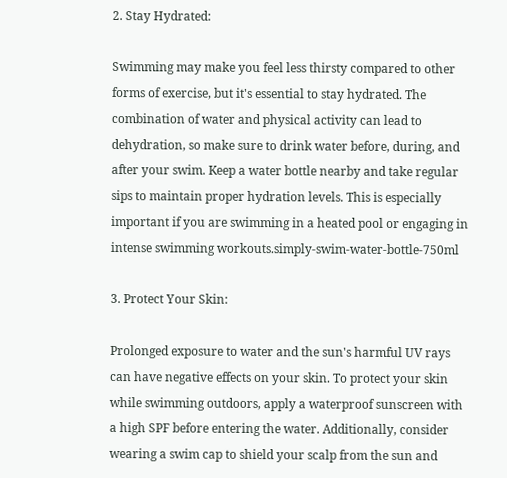2. Stay Hydrated:

Swimming may make you feel less thirsty compared to other forms of exercise, but it's essential to stay hydrated. The combination of water and physical activity can lead to dehydration, so make sure to drink water before, during, and after your swim. Keep a water bottle nearby and take regular sips to maintain proper hydration levels. This is especially important if you are swimming in a heated pool or engaging in intense swimming workouts.simply-swim-water-bottle-750ml

3. Protect Your Skin:

Prolonged exposure to water and the sun's harmful UV rays can have negative effects on your skin. To protect your skin while swimming outdoors, apply a waterproof sunscreen with a high SPF before entering the water. Additionally, consider wearing a swim cap to shield your scalp from the sun and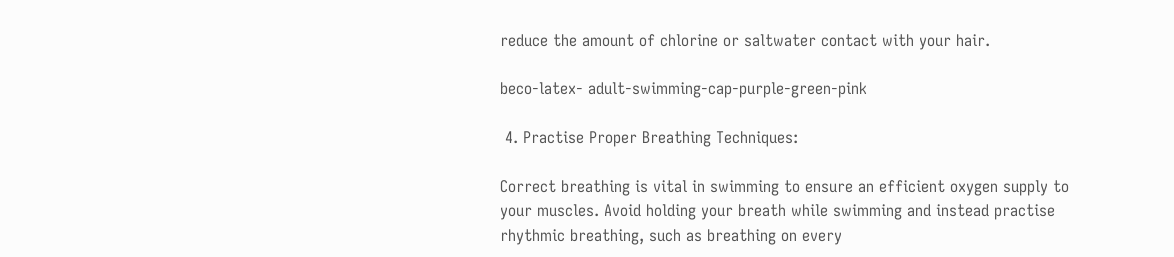reduce the amount of chlorine or saltwater contact with your hair.

beco-latex- adult-swimming-cap-purple-green-pink

 4. Practise Proper Breathing Techniques:

Correct breathing is vital in swimming to ensure an efficient oxygen supply to your muscles. Avoid holding your breath while swimming and instead practise rhythmic breathing, such as breathing on every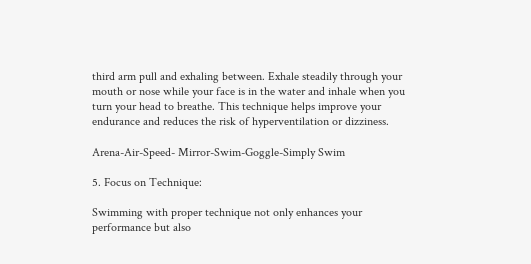third arm pull and exhaling between. Exhale steadily through your mouth or nose while your face is in the water and inhale when you turn your head to breathe. This technique helps improve your endurance and reduces the risk of hyperventilation or dizziness.

Arena-Air-Speed- Mirror-Swim-Goggle-Simply Swim

5. Focus on Technique:

Swimming with proper technique not only enhances your performance but also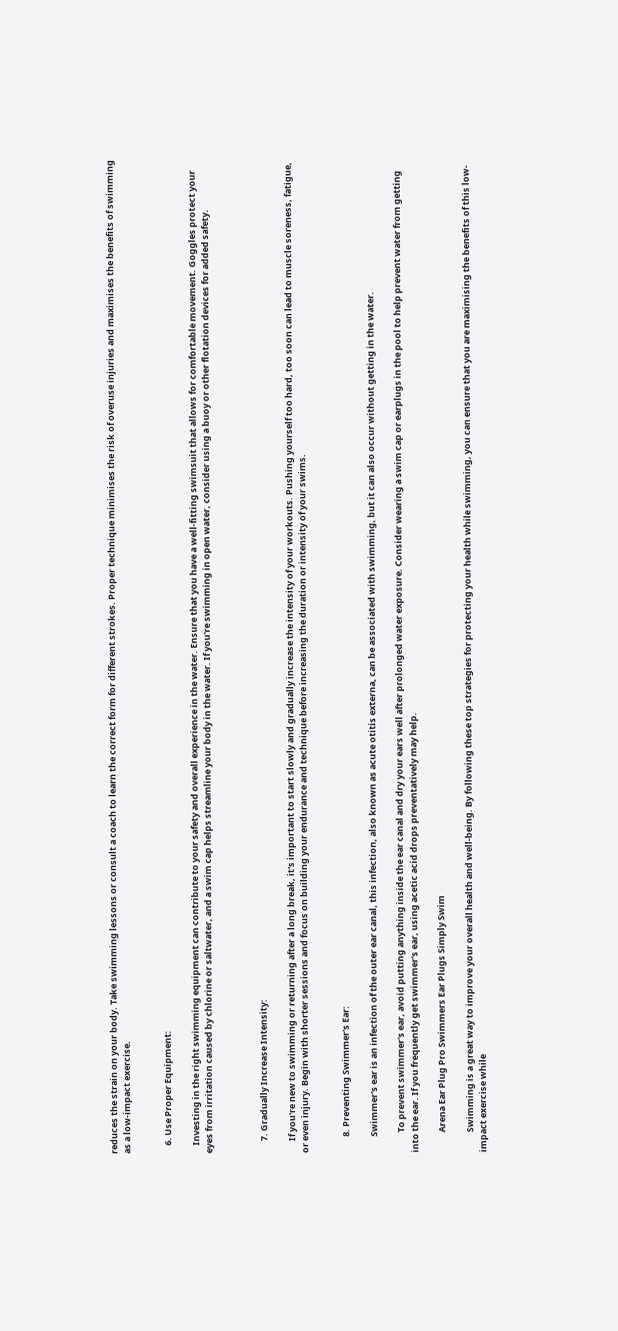reduces the strain on your body. Take swimming lessons or consult a coach to learn the correct form for different strokes. Proper technique minimises the risk of overuse injuries and maximises the benefits of swimming as a low-impact exercise.


    6. Use Proper Equipment:

    Investing in the right swimming equipment can contribute to your safety and overall experience in the water. Ensure that you have a well-fitting swimsuit that allows for comfortable movement. Goggles protect your eyes from irritation caused by chlorine or saltwater, and a swim cap helps streamline your body in the water. If you're swimming in open water, consider using a buoy or other flotation devices for added safety.



      7. Gradually Increase Intensity:

      If you're new to swimming or returning after a long break, it's important to start slowly and gradually increase the intensity of your workouts. Pushing yourself too hard, too soon can lead to muscle soreness, fatigue, or even injury. Begin with shorter sessions and focus on building your endurance and technique before increasing the duration or intensity of your swims.


        8. Preventing Swimmer's Ear:

        Swimmer's ear is an infection of the outer ear canal, this infection, also known as acute otitis externa, can be associated with swimming, but it can also occur without getting in the water.

          To prevent swimmer's ear, avoid putting anything inside the ear canal and dry your ears well after prolonged water exposure. Consider wearing a swim cap or earplugs in the pool to help prevent water from getting into the ear. If you frequently get swimmer's ear, using acetic acid drops preventatively may help.

          Arena Ear Plug Pro Swimmers Ear Plugs Simply Swim

          Swimming is a great way to improve your overall health and well-being. By following these top strategies for protecting your health while swimming, you can ensure that you are maximising the benefits of this low-impact exercise while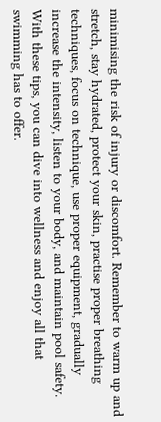minimising the risk of injury or discomfort. Remember to warm up and stretch, stay hydrated, protect your skin, practise proper breathing techniques, focus on technique, use proper equipment, gradually increase the intensity, listen to your body, and maintain pool safety. With these tips, you can dive into wellness and enjoy all that swimming has to offer.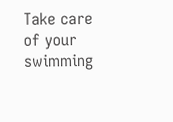Take care of your swimming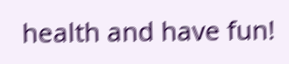health and have fun!